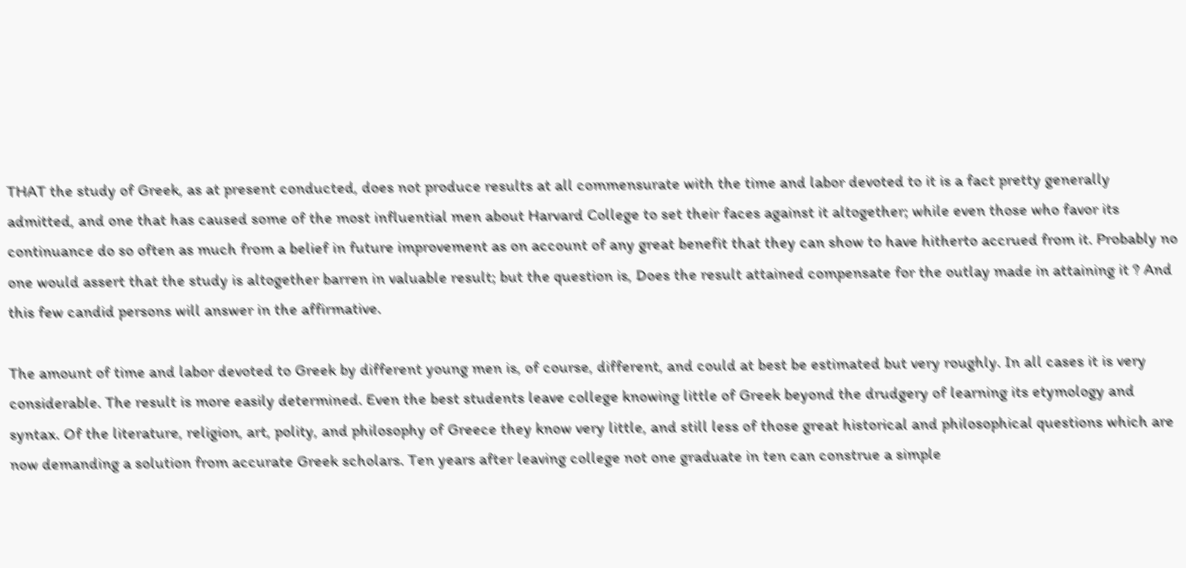THAT the study of Greek, as at present conducted, does not produce results at all commensurate with the time and labor devoted to it is a fact pretty generally admitted, and one that has caused some of the most influential men about Harvard College to set their faces against it altogether; while even those who favor its continuance do so often as much from a belief in future improvement as on account of any great benefit that they can show to have hitherto accrued from it. Probably no one would assert that the study is altogether barren in valuable result; but the question is, Does the result attained compensate for the outlay made in attaining it ? And this few candid persons will answer in the affirmative.

The amount of time and labor devoted to Greek by different young men is, of course, different, and could at best be estimated but very roughly. In all cases it is very considerable. The result is more easily determined. Even the best students leave college knowing little of Greek beyond the drudgery of learning its etymology and syntax. Of the literature, religion, art, polity, and philosophy of Greece they know very little, and still less of those great historical and philosophical questions which are now demanding a solution from accurate Greek scholars. Ten years after leaving college not one graduate in ten can construe a simple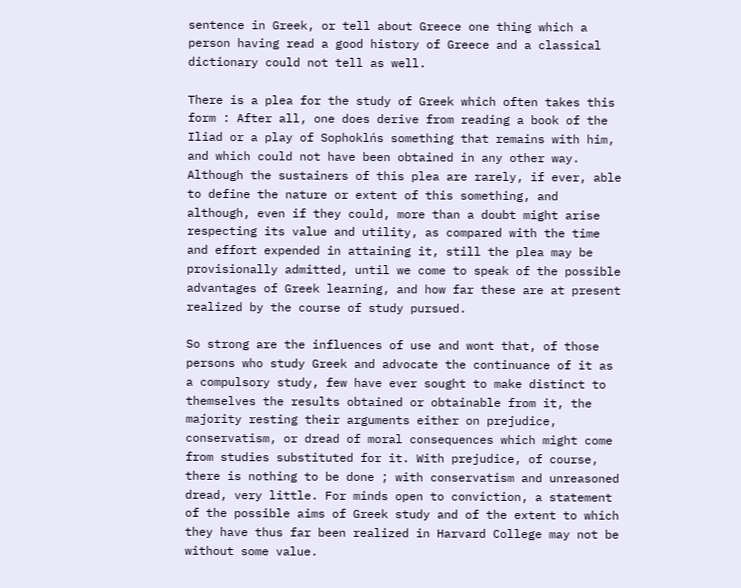sentence in Greek, or tell about Greece one thing which a person having read a good history of Greece and a classical dictionary could not tell as well.

There is a plea for the study of Greek which often takes this form : After all, one does derive from reading a book of the Iliad or a play of Sophoklńs something that remains with him, and which could not have been obtained in any other way. Although the sustainers of this plea are rarely, if ever, able to define the nature or extent of this something, and although, even if they could, more than a doubt might arise respecting its value and utility, as compared with the time and effort expended in attaining it, still the plea may be provisionally admitted, until we come to speak of the possible advantages of Greek learning, and how far these are at present realized by the course of study pursued.

So strong are the influences of use and wont that, of those persons who study Greek and advocate the continuance of it as a compulsory study, few have ever sought to make distinct to themselves the results obtained or obtainable from it, the majority resting their arguments either on prejudice, conservatism, or dread of moral consequences which might come from studies substituted for it. With prejudice, of course, there is nothing to be done ; with conservatism and unreasoned dread, very little. For minds open to conviction, a statement of the possible aims of Greek study and of the extent to which they have thus far been realized in Harvard College may not be without some value.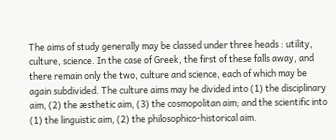The aims of study generally may be classed under three heads : utility, culture, science. In the case of Greek, the first of these falls away, and there remain only the two, culture and science, each of which may be again subdivided. The culture aims may he divided into (1) the disciplinary aim, (2) the æsthetic aim, (3) the cosmopolitan aim; and the scientific into (1) the linguistic aim, (2) the philosophico-historical aim.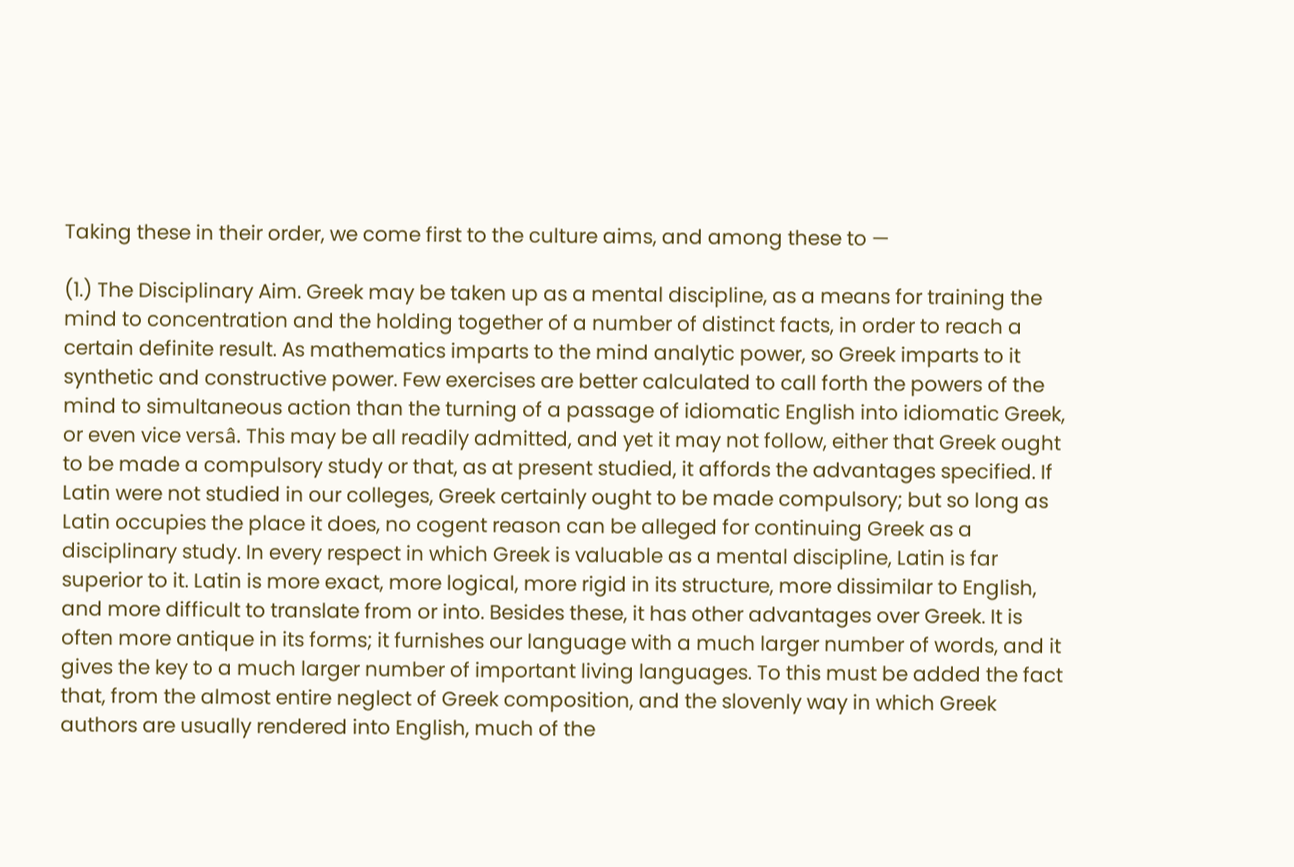Taking these in their order, we come first to the culture aims, and among these to —

(1.) The Disciplinary Aim. Greek may be taken up as a mental discipline, as a means for training the mind to concentration and the holding together of a number of distinct facts, in order to reach a certain definite result. As mathematics imparts to the mind analytic power, so Greek imparts to it synthetic and constructive power. Few exercises are better calculated to call forth the powers of the mind to simultaneous action than the turning of a passage of idiomatic English into idiomatic Greek, or even vice versâ. This may be all readily admitted, and yet it may not follow, either that Greek ought to be made a compulsory study or that, as at present studied, it affords the advantages specified. If Latin were not studied in our colleges, Greek certainly ought to be made compulsory; but so long as Latin occupies the place it does, no cogent reason can be alleged for continuing Greek as a disciplinary study. In every respect in which Greek is valuable as a mental discipline, Latin is far superior to it. Latin is more exact, more logical, more rigid in its structure, more dissimilar to English, and more difficult to translate from or into. Besides these, it has other advantages over Greek. It is often more antique in its forms; it furnishes our language with a much larger number of words, and it gives the key to a much larger number of important living languages. To this must be added the fact that, from the almost entire neglect of Greek composition, and the slovenly way in which Greek authors are usually rendered into English, much of the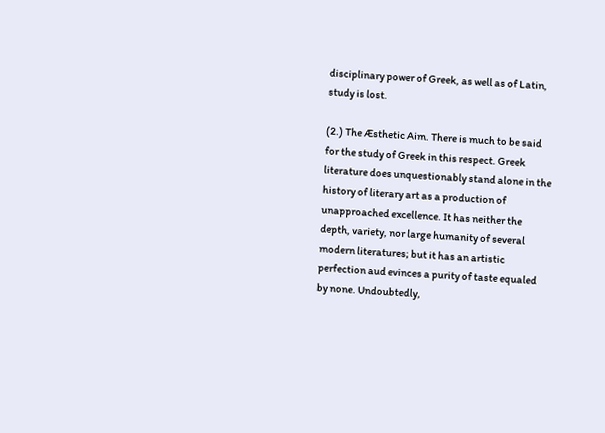disciplinary power of Greek, as well as of Latin, study is lost.

(2.) The Æsthetic Aim. There is much to be said for the study of Greek in this respect. Greek literature does unquestionably stand alone in the history of literary art as a production of unapproached excellence. It has neither the depth, variety, nor large humanity of several modern literatures; but it has an artistic perfection aud evinces a purity of taste equaled by none. Undoubtedly,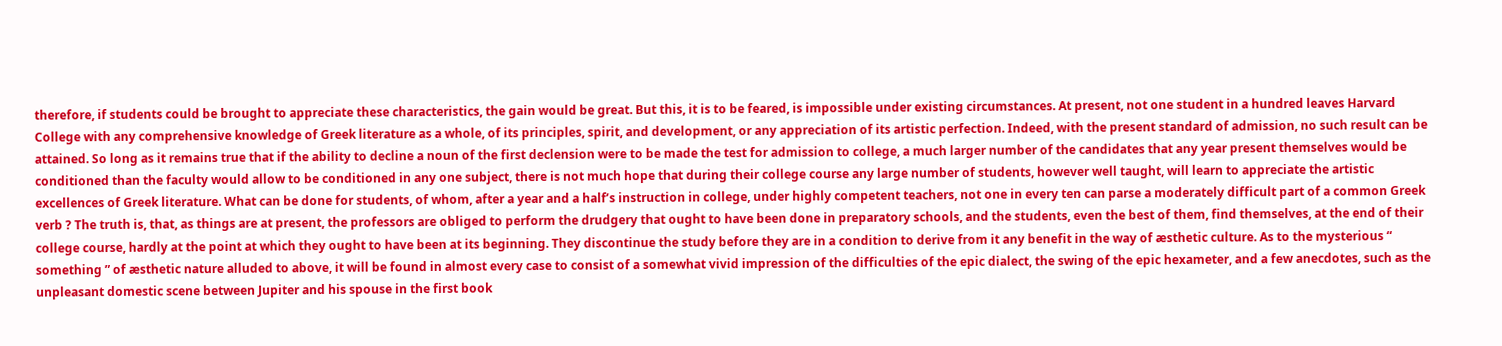therefore, if students could be brought to appreciate these characteristics, the gain would be great. But this, it is to be feared, is impossible under existing circumstances. At present, not one student in a hundred leaves Harvard College with any comprehensive knowledge of Greek literature as a whole, of its principles, spirit, and development, or any appreciation of its artistic perfection. Indeed, with the present standard of admission, no such result can be attained. So long as it remains true that if the ability to decline a noun of the first declension were to be made the test for admission to college, a much larger number of the candidates that any year present themselves would be conditioned than the faculty would allow to be conditioned in any one subject, there is not much hope that during their college course any large number of students, however well taught, will learn to appreciate the artistic excellences of Greek literature. What can be done for students, of whom, after a year and a half’s instruction in college, under highly competent teachers, not one in every ten can parse a moderately difficult part of a common Greek verb ? The truth is, that, as things are at present, the professors are obliged to perform the drudgery that ought to have been done in preparatory schools, and the students, even the best of them, find themselves, at the end of their college course, hardly at the point at which they ought to have been at its beginning. They discontinue the study before they are in a condition to derive from it any benefit in the way of æsthetic culture. As to the mysterious “ something ” of æsthetic nature alluded to above, it will be found in almost every case to consist of a somewhat vivid impression of the difficulties of the epic dialect, the swing of the epic hexameter, and a few anecdotes, such as the unpleasant domestic scene between Jupiter and his spouse in the first book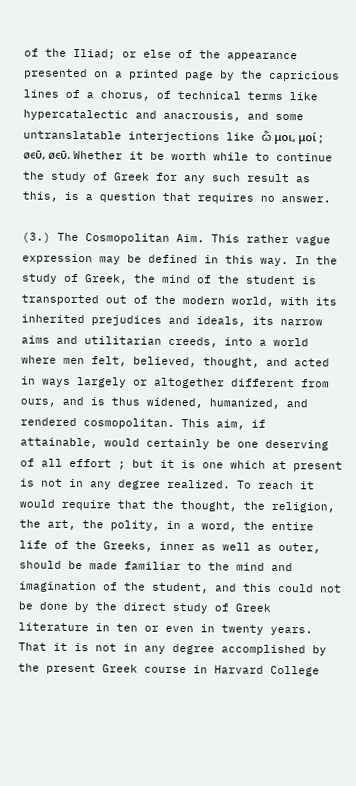of the Iliad; or else of the appearance presented on a printed page by the capricious lines of a chorus, of technical terms like hypercatalectic and anacrousis, and some untranslatable interjections like ѽ μoι, μoί ; øєῡ, øєῡ. Whether it be worth while to continue the study of Greek for any such result as this, is a question that requires no answer.

(3.) The Cosmopolitan Aim. This rather vague expression may be defined in this way. In the study of Greek, the mind of the student is transported out of the modern world, with its inherited prejudices and ideals, its narrow aims and utilitarian creeds, into a world where men felt, believed, thought, and acted in ways largely or altogether different from ours, and is thus widened, humanized, and rendered cosmopolitan. This aim, if attainable, would certainly be one deserving of all effort ; but it is one which at present is not in any degree realized. To reach it would require that the thought, the religion, the art, the polity, in a word, the entire life of the Greeks, inner as well as outer, should be made familiar to the mind and imagination of the student, and this could not be done by the direct study of Greek literature in ten or even in twenty years. That it is not in any degree accomplished by the present Greek course in Harvard College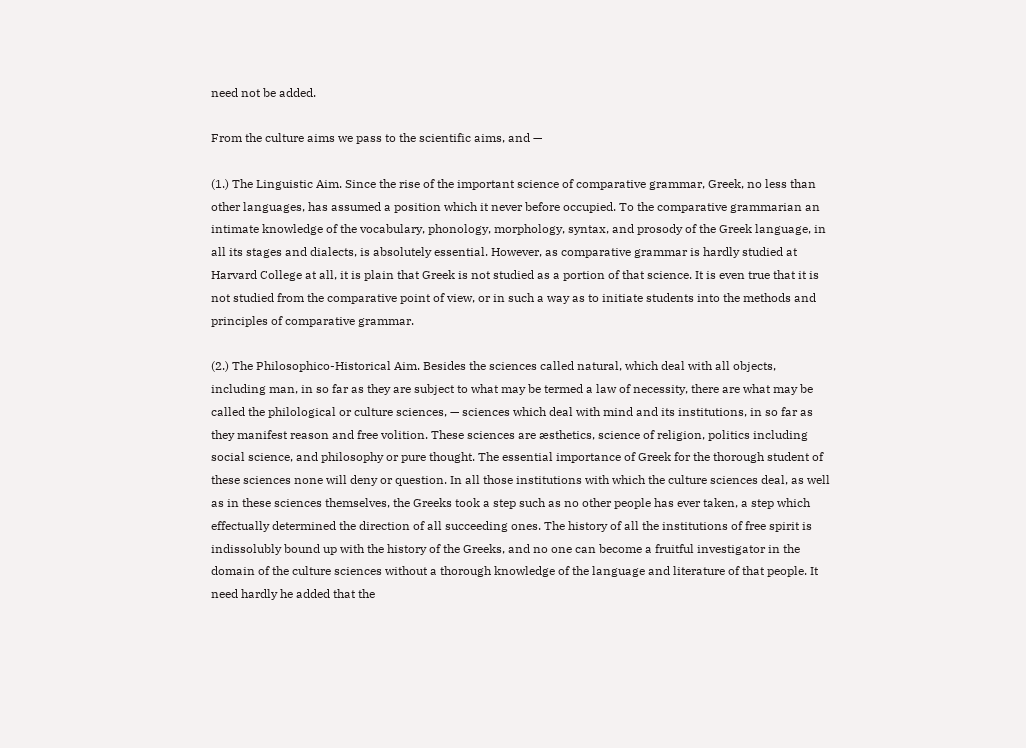need not be added.

From the culture aims we pass to the scientific aims, and —

(1.) The Linguistic Aim. Since the rise of the important science of comparative grammar, Greek, no less than other languages, has assumed a position which it never before occupied. To the comparative grammarian an intimate knowledge of the vocabulary, phonology, morphology, syntax, and prosody of the Greek language, in all its stages and dialects, is absolutely essential. However, as comparative grammar is hardly studied at Harvard College at all, it is plain that Greek is not studied as a portion of that science. It is even true that it is not studied from the comparative point of view, or in such a way as to initiate students into the methods and principles of comparative grammar.

(2.) The Philosophico-Historical Aim. Besides the sciences called natural, which deal with all objects, including man, in so far as they are subject to what may be termed a law of necessity, there are what may be called the philological or culture sciences, — sciences which deal with mind and its institutions, in so far as they manifest reason and free volition. These sciences are æsthetics, science of religion, politics including social science, and philosophy or pure thought. The essential importance of Greek for the thorough student of these sciences none will deny or question. In all those institutions with which the culture sciences deal, as well as in these sciences themselves, the Greeks took a step such as no other people has ever taken, a step which effectually determined the direction of all succeeding ones. The history of all the institutions of free spirit is indissolubly bound up with the history of the Greeks, and no one can become a fruitful investigator in the domain of the culture sciences without a thorough knowledge of the language and literature of that people. It need hardly he added that the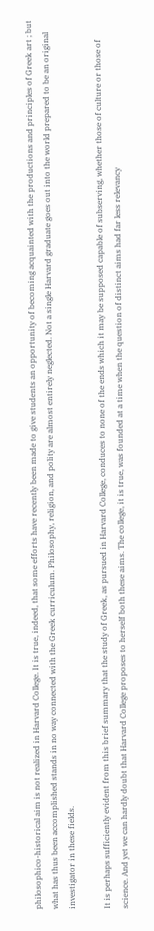philosophico-historical aim is not realized in Harvard College. It is true, indeed, that some efforts have recently been made to give students an opportunity of becoming acquainted with the productions and principles of Greek art ; but what has thus been accomplished stands in no way connected with the Greek curriculum. Philosophy, religion, and polity are almost entirely neglected. Not a single Harvard graduate goes out into the world prepared to be an original investigator in these fields.

It is perhaps sufficiently evident from this brief summary that the study of Greek, as pursued in Harvard College, conduces to none of the ends which it may be supposed capable of subserving, whether those of culture or those of science. And yet we can hardly doubt that Harvard College proposes to herself both these aims. The college, it is true, was founded at a time when the question of distinct aims had far less relevancy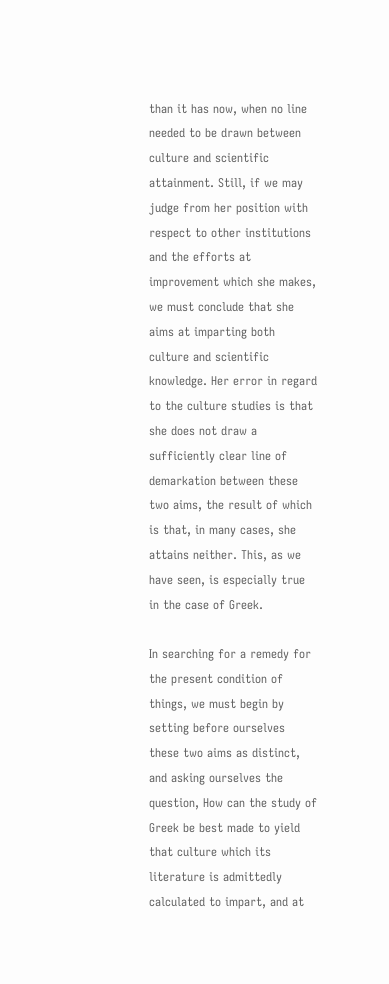than it has now, when no line needed to be drawn between culture and scientific attainment. Still, if we may judge from her position with respect to other institutions and the efforts at improvement which she makes, we must conclude that she aims at imparting both culture and scientific knowledge. Her error in regard to the culture studies is that she does not draw a sufficiently clear line of demarkation between these two aims, the result of which is that, in many cases, she attains neither. This, as we have seen, is especially true in the case of Greek.

In searching for a remedy for the present condition of things, we must begin by setting before ourselves these two aims as distinct, and asking ourselves the question, How can the study of Greek be best made to yield that culture which its literature is admittedly calculated to impart, and at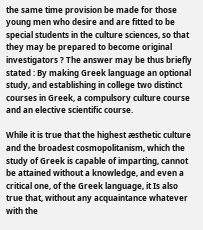the same time provision be made for those young men who desire and are fitted to be special students in the culture sciences, so that they may be prepared to become original investigators ? The answer may be thus briefly stated : By making Greek language an optional study, and establishing in college two distinct courses in Greek, a compulsory culture course and an elective scientific course.

While it is true that the highest æsthetic culture and the broadest cosmopolitanism, which the study of Greek is capable of imparting, cannot be attained without a knowledge, and even a critical one, of the Greek language, it Is also true that, without any acquaintance whatever with the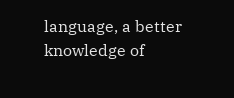language, a better knowledge of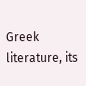Greek literature, its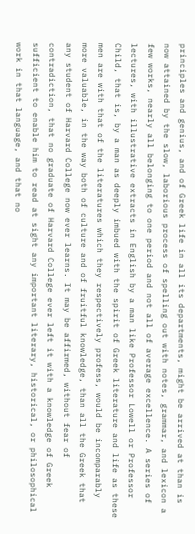principles and genius, and of Greek life in all its departments, might be arrived at than is now attained by the slow, laborious process of spelling out with notes, grammar, and lexicon a few works, nearly all belonging to one period and not all of average excellence. A series of lectures, with illustrative extracts in English by a man like Professor Lowell or Professor Child, that is, by a man as deeply imbued with the spirit of Greek literature and life as these men are with that of the literatures which they respectively profess, would be incomparably more valuable, in the way both of culture and of fruitful knowledge, than all the Greek that any student of Harvard College now ever learns. It may be affirmed, without fear of contradiction, that no graduate of Harvard College ever left it with a knowledge of Greek sufficient to enable him to read at sight any important literary, historical, or philosophical work in that language, and that no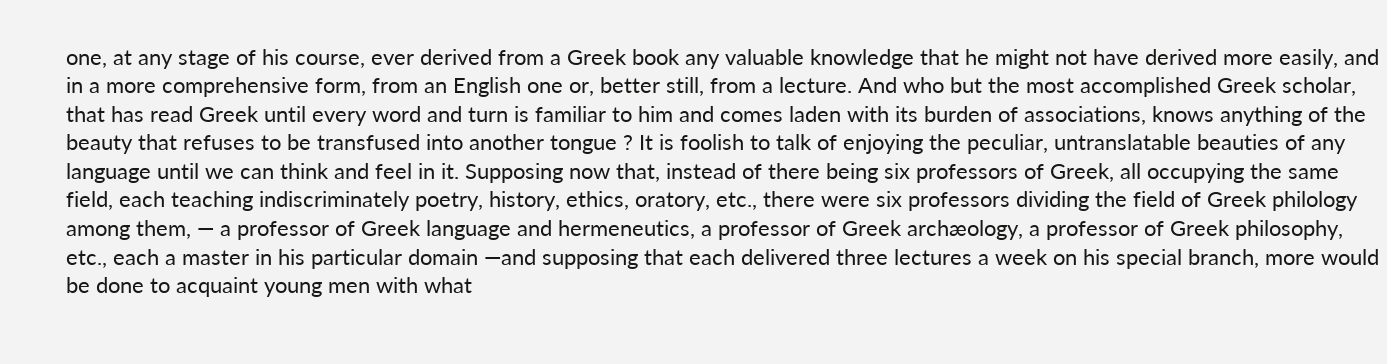one, at any stage of his course, ever derived from a Greek book any valuable knowledge that he might not have derived more easily, and in a more comprehensive form, from an English one or, better still, from a lecture. And who but the most accomplished Greek scholar, that has read Greek until every word and turn is familiar to him and comes laden with its burden of associations, knows anything of the beauty that refuses to be transfused into another tongue ? It is foolish to talk of enjoying the peculiar, untranslatable beauties of any language until we can think and feel in it. Supposing now that, instead of there being six professors of Greek, all occupying the same field, each teaching indiscriminately poetry, history, ethics, oratory, etc., there were six professors dividing the field of Greek philology among them, — a professor of Greek language and hermeneutics, a professor of Greek archæology, a professor of Greek philosophy, etc., each a master in his particular domain —and supposing that each delivered three lectures a week on his special branch, more would be done to acquaint young men with what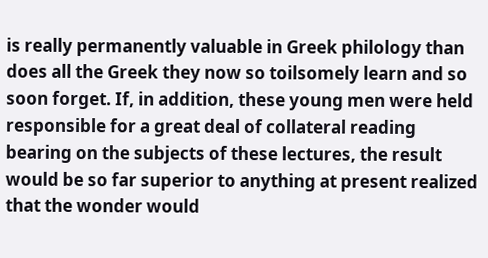is really permanently valuable in Greek philology than does all the Greek they now so toilsomely learn and so soon forget. If, in addition, these young men were held responsible for a great deal of collateral reading bearing on the subjects of these lectures, the result would be so far superior to anything at present realized that the wonder would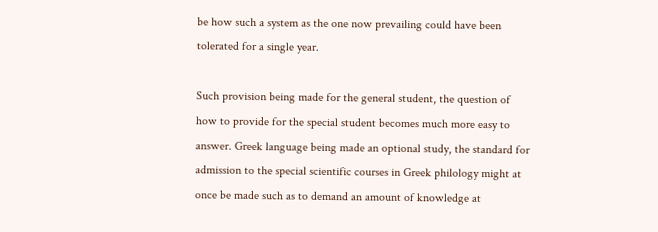be how such a system as the one now prevailing could have been tolerated for a single year.

Such provision being made for the general student, the question of how to provide for the special student becomes much more easy to answer. Greek language being made an optional study, the standard for admission to the special scientific courses in Greek philology might at once be made such as to demand an amount of knowledge at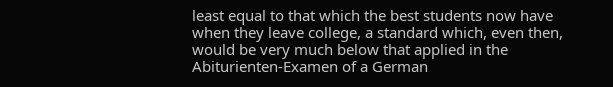least equal to that which the best students now have when they leave college, a standard which, even then, would be very much below that applied in the Abiturienten-Examen of a German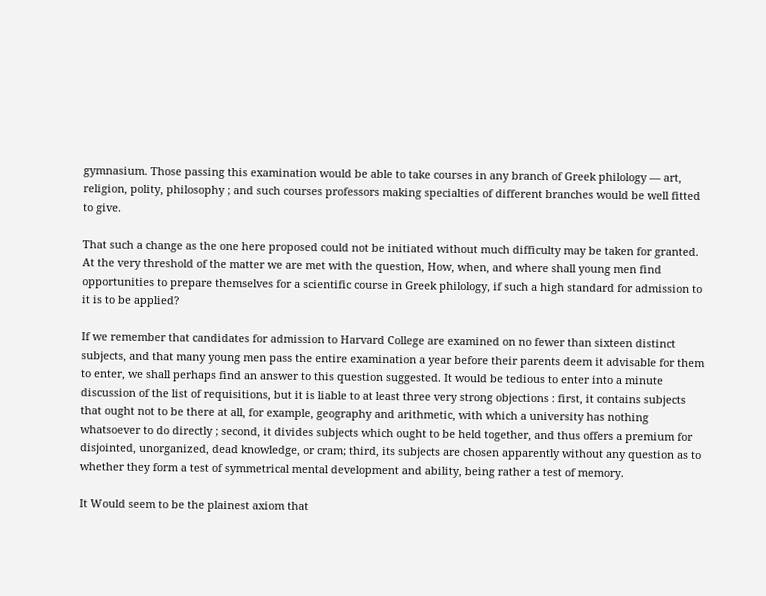gymnasium. Those passing this examination would be able to take courses in any branch of Greek philology — art, religion, polity, philosophy ; and such courses professors making specialties of different branches would be well fitted to give.

That such a change as the one here proposed could not be initiated without much difficulty may be taken for granted. At the very threshold of the matter we are met with the question, How, when, and where shall young men find opportunities to prepare themselves for a scientific course in Greek philology, if such a high standard for admission to it is to be applied?

If we remember that candidates for admission to Harvard College are examined on no fewer than sixteen distinct subjects, and that many young men pass the entire examination a year before their parents deem it advisable for them to enter, we shall perhaps find an answer to this question suggested. It would be tedious to enter into a minute discussion of the list of requisitions, but it is liable to at least three very strong objections : first, it contains subjects that ought not to be there at all, for example, geography and arithmetic, with which a university has nothing whatsoever to do directly ; second, it divides subjects which ought to be held together, and thus offers a premium for disjointed, unorganized, dead knowledge, or cram; third, its subjects are chosen apparently without any question as to whether they form a test of symmetrical mental development and ability, being rather a test of memory.

It Would seem to be the plainest axiom that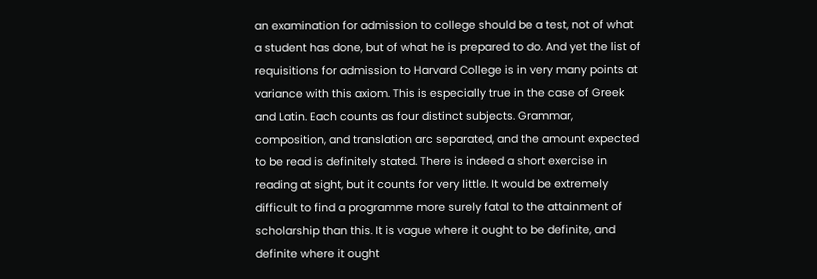an examination for admission to college should be a test, not of what a student has done, but of what he is prepared to do. And yet the list of requisitions for admission to Harvard College is in very many points at variance with this axiom. This is especially true in the case of Greek and Latin. Each counts as four distinct subjects. Grammar, composition, and translation arc separated, and the amount expected to be read is definitely stated. There is indeed a short exercise in reading at sight, but it counts for very little. It would be extremely difficult to find a programme more surely fatal to the attainment of scholarship than this. It is vague where it ought to be definite, and definite where it ought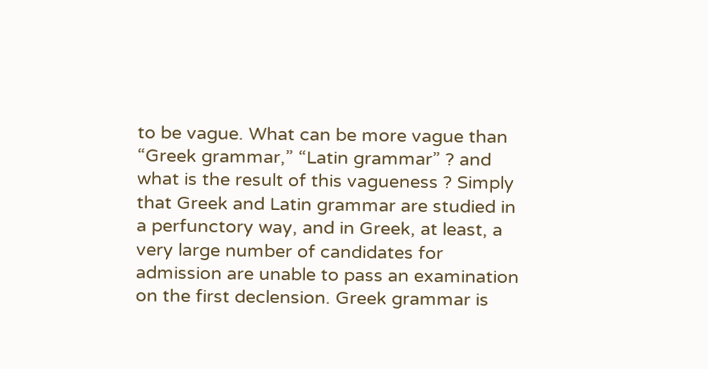to be vague. What can be more vague than “Greek grammar,” “Latin grammar” ? and what is the result of this vagueness ? Simply that Greek and Latin grammar are studied in a perfunctory way, and in Greek, at least, a very large number of candidates for admission are unable to pass an examination on the first declension. Greek grammar is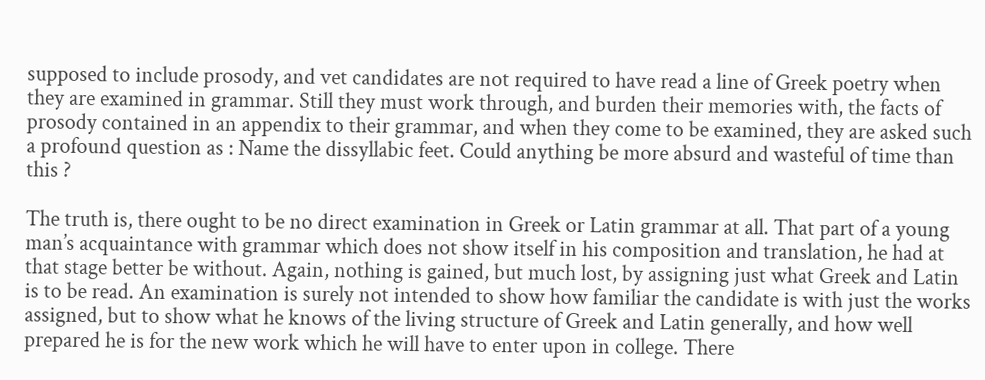supposed to include prosody, and vet candidates are not required to have read a line of Greek poetry when they are examined in grammar. Still they must work through, and burden their memories with, the facts of prosody contained in an appendix to their grammar, and when they come to be examined, they are asked such a profound question as : Name the dissyllabic feet. Could anything be more absurd and wasteful of time than this ?

The truth is, there ought to be no direct examination in Greek or Latin grammar at all. That part of a young man’s acquaintance with grammar which does not show itself in his composition and translation, he had at that stage better be without. Again, nothing is gained, but much lost, by assigning just what Greek and Latin is to be read. An examination is surely not intended to show how familiar the candidate is with just the works assigned, but to show what he knows of the living structure of Greek and Latin generally, and how well prepared he is for the new work which he will have to enter upon in college. There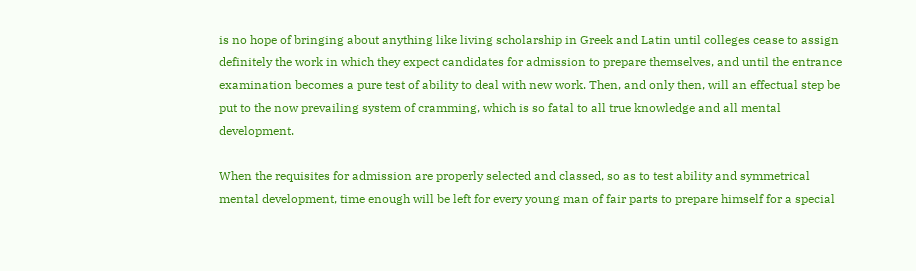is no hope of bringing about anything like living scholarship in Greek and Latin until colleges cease to assign definitely the work in which they expect candidates for admission to prepare themselves, and until the entrance examination becomes a pure test of ability to deal with new work. Then, and only then, will an effectual step be put to the now prevailing system of cramming, which is so fatal to all true knowledge and all mental development.

When the requisites for admission are properly selected and classed, so as to test ability and symmetrical mental development, time enough will be left for every young man of fair parts to prepare himself for a special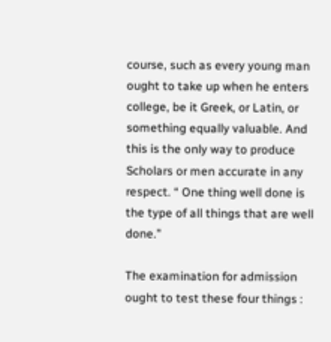course, such as every young man ought to take up when he enters college, be it Greek, or Latin, or something equally valuable. And this is the only way to produce Scholars or men accurate in any respect. “ One thing well done is the type of all things that are well done.”

The examination for admission ought to test these four things :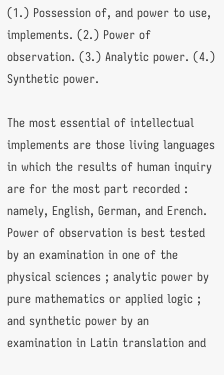(1.) Possession of, and power to use, implements. (2.) Power of observation. (3.) Analytic power. (4.) Synthetic power.

The most essential of intellectual implements are those living languages in which the results of human inquiry are for the most part recorded : namely, English, German, and Erench. Power of observation is best tested by an examination in one of the physical sciences ; analytic power by pure mathematics or applied logic ; and synthetic power by an examination in Latin translation and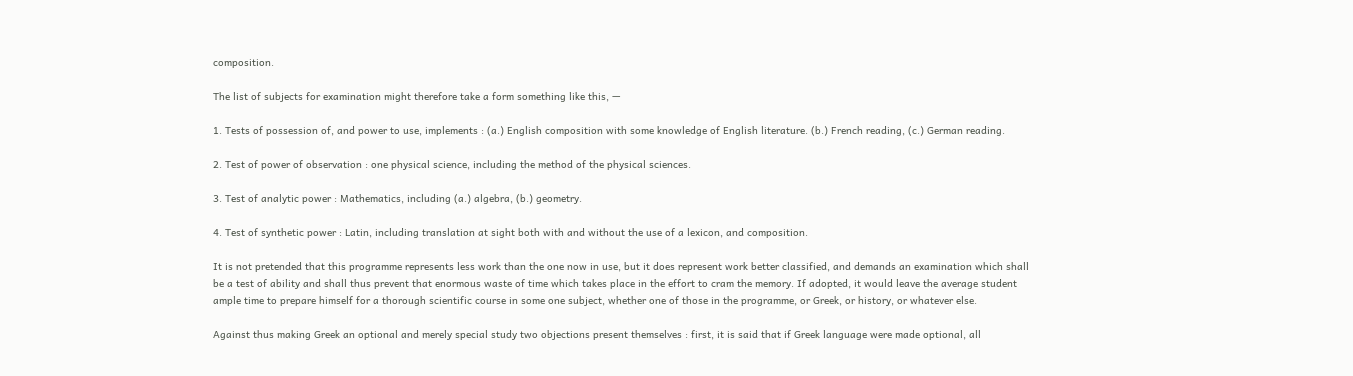composition.

The list of subjects for examination might therefore take a form something like this, —

1. Tests of possession of, and power to use, implements : (a.) English composition with some knowledge of English literature. (b.) French reading, (c.) German reading.

2. Test of power of observation : one physical science, including the method of the physical sciences.

3. Test of analytic power : Mathematics, including (a.) algebra, (b.) geometry.

4. Test of synthetic power : Latin, including translation at sight both with and without the use of a lexicon, and composition.

It is not pretended that this programme represents less work than the one now in use, but it does represent work better classified, and demands an examination which shall be a test of ability and shall thus prevent that enormous waste of time which takes place in the effort to cram the memory. If adopted, it would leave the average student ample time to prepare himself for a thorough scientific course in some one subject, whether one of those in the programme, or Greek, or history, or whatever else.

Against thus making Greek an optional and merely special study two objections present themselves : first, it is said that if Greek language were made optional, all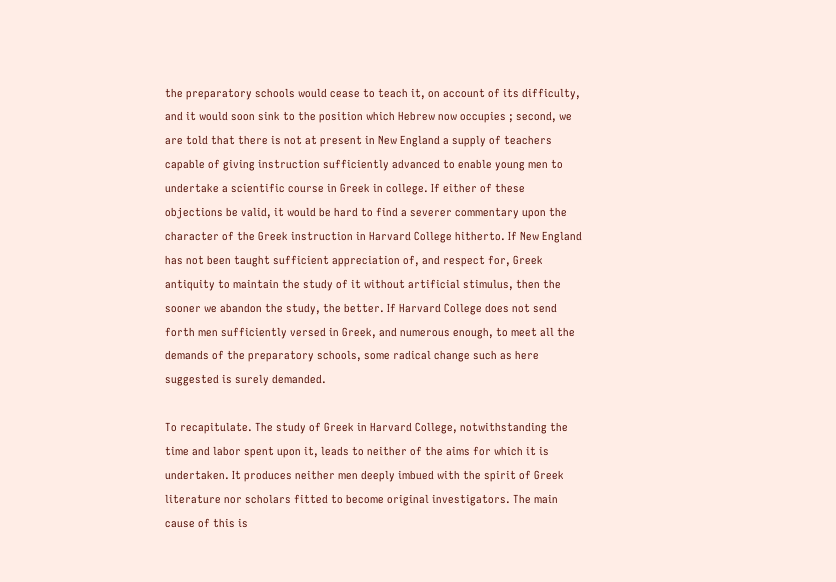the preparatory schools would cease to teach it, on account of its difficulty, and it would soon sink to the position which Hebrew now occupies ; second, we are told that there is not at present in New England a supply of teachers capable of giving instruction sufficiently advanced to enable young men to undertake a scientific course in Greek in college. If either of these objections be valid, it would be hard to find a severer commentary upon the character of the Greek instruction in Harvard College hitherto. If New England has not been taught sufficient appreciation of, and respect for, Greek antiquity to maintain the study of it without artificial stimulus, then the sooner we abandon the study, the better. If Harvard College does not send forth men sufficiently versed in Greek, and numerous enough, to meet all the demands of the preparatory schools, some radical change such as here suggested is surely demanded.

To recapitulate. The study of Greek in Harvard College, notwithstanding the time and labor spent upon it, leads to neither of the aims for which it is undertaken. It produces neither men deeply imbued with the spirit of Greek literature nor scholars fitted to become original investigators. The main cause of this is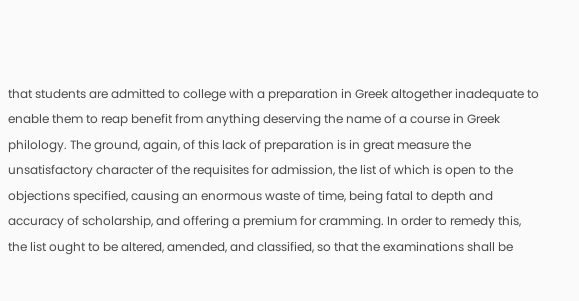that students are admitted to college with a preparation in Greek altogether inadequate to enable them to reap benefit from anything deserving the name of a course in Greek philology. The ground, again, of this lack of preparation is in great measure the unsatisfactory character of the requisites for admission, the list of which is open to the objections specified, causing an enormous waste of time, being fatal to depth and accuracy of scholarship, and offering a premium for cramming. In order to remedy this, the list ought to be altered, amended, and classified, so that the examinations shall be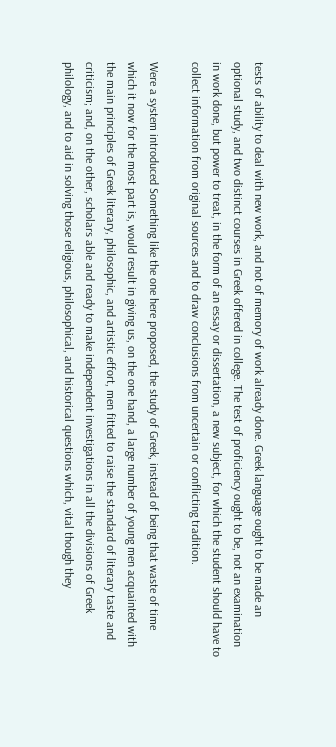tests of ability to deal with new work, and not of memory of work already done. Greek language ought to be made an optional study, and two distinct courses in Greek offered in college. The test of proficiency ought to be, not an examination in work done, but power to treat, in the form of an essay or dissertation, a new subject, for which the student should have to collect information from original sources and to draw conclusions from uncertain or conflicting tradition.

Were a system introduced Something like the one here proposed, the study of Greek, instead of being that waste of time which it now for the most part is, would result in giving us, on the one hand, a large number of young men acquainted with the main principles of Greek literary, philosophic, and artistic effort, men fitted to raise the standard of literary taste and criticism; and, on the other, scholars able and ready to make independent investigations in all the divisions of Greek philology, and to aid in solving those religious, philosophical, and historical questions which, vital though they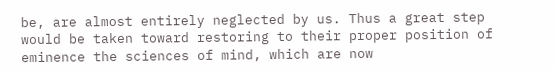be, are almost entirely neglected by us. Thus a great step would be taken toward restoring to their proper position of eminence the sciences of mind, which are now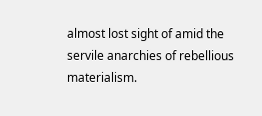almost lost sight of amid the servile anarchies of rebellious materialism.